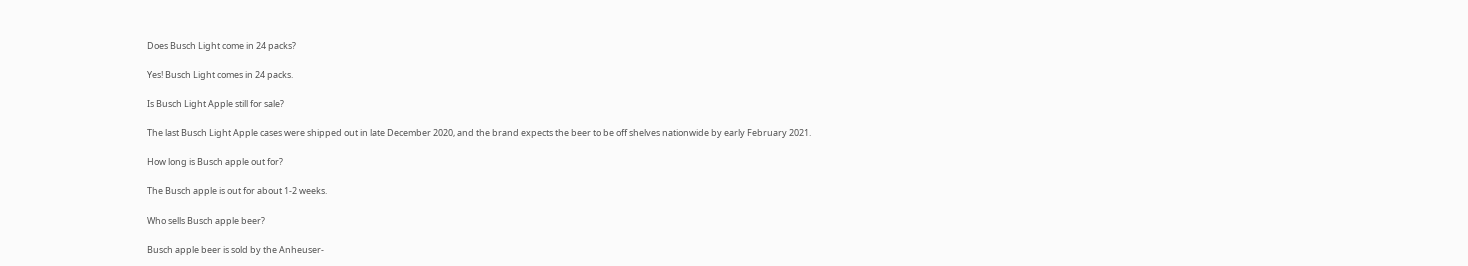Does Busch Light come in 24 packs?

Yes! Busch Light comes in 24 packs.

Is Busch Light Apple still for sale?

The last Busch Light Apple cases were shipped out in late December 2020, and the brand expects the beer to be off shelves nationwide by early February 2021.

How long is Busch apple out for?

The Busch apple is out for about 1-2 weeks.

Who sells Busch apple beer?

Busch apple beer is sold by the Anheuser-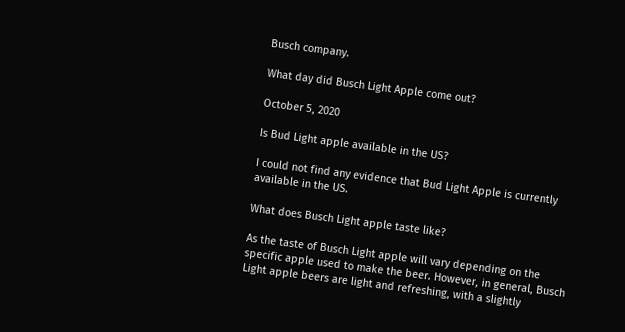Busch company.

What day did Busch Light Apple come out?

October 5, 2020

Is Bud Light apple available in the US?

I could not find any evidence that Bud Light Apple is currently available in the US.

What does Busch Light apple taste like?

As the taste of Busch Light apple will vary depending on the specific apple used to make the beer. However, in general, Busch Light apple beers are light and refreshing, with a slightly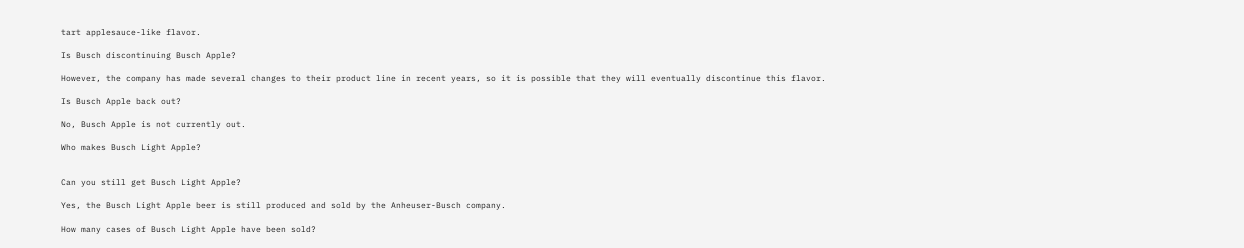tart applesauce-like flavor.

Is Busch discontinuing Busch Apple?

However, the company has made several changes to their product line in recent years, so it is possible that they will eventually discontinue this flavor.

Is Busch Apple back out?

No, Busch Apple is not currently out.

Who makes Busch Light Apple?


Can you still get Busch Light Apple?

Yes, the Busch Light Apple beer is still produced and sold by the Anheuser-Busch company.

How many cases of Busch Light Apple have been sold?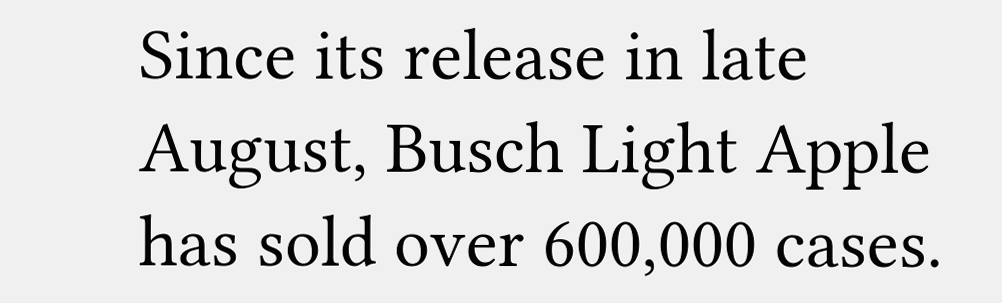Since its release in late August, Busch Light Apple has sold over 600,000 cases.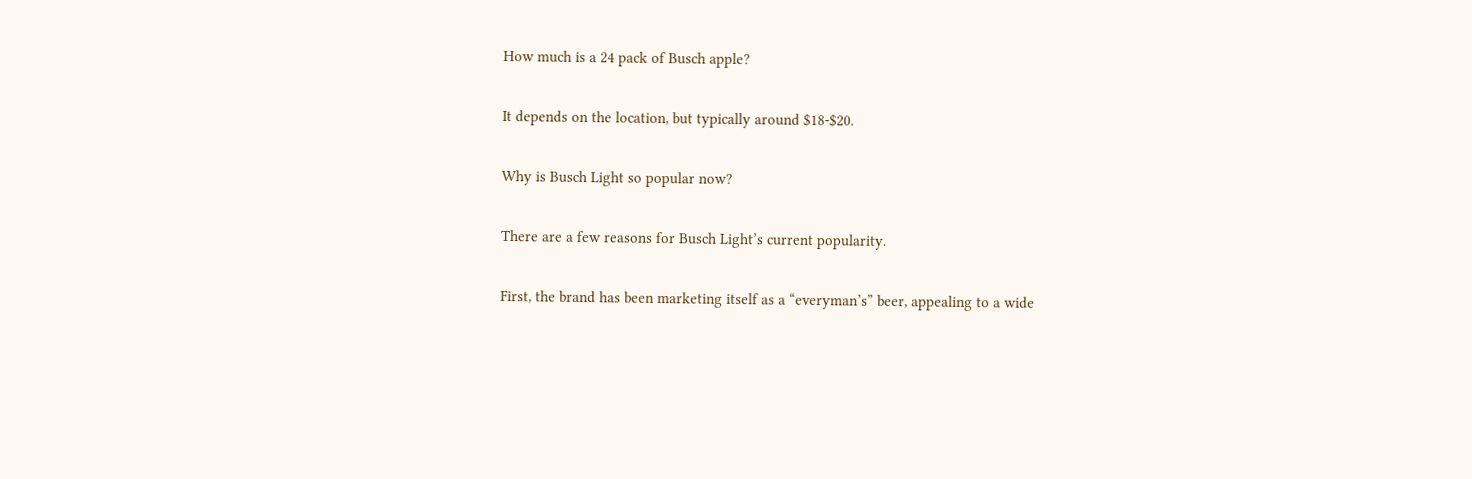How much is a 24 pack of Busch apple?

It depends on the location, but typically around $18-$20.

Why is Busch Light so popular now?

There are a few reasons for Busch Light’s current popularity.

First, the brand has been marketing itself as a “everyman’s” beer, appealing to a wide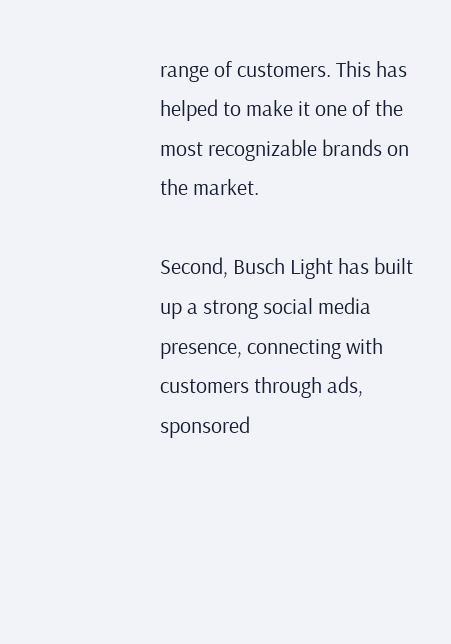range of customers. This has helped to make it one of the most recognizable brands on the market.

Second, Busch Light has built up a strong social media presence, connecting with customers through ads, sponsored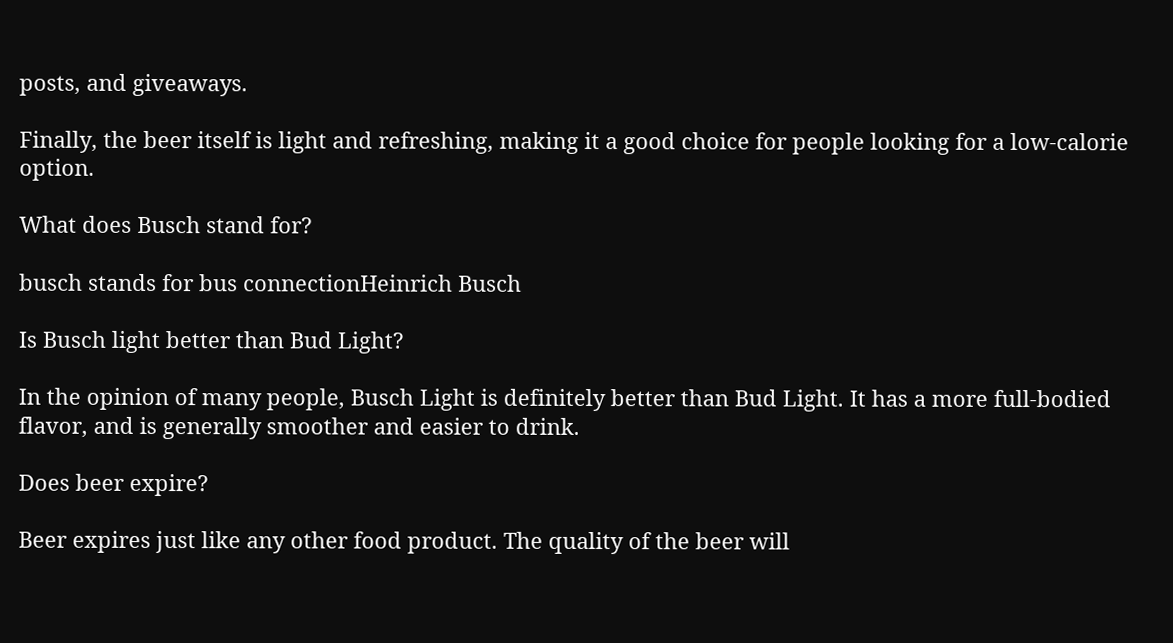posts, and giveaways.

Finally, the beer itself is light and refreshing, making it a good choice for people looking for a low-calorie option.

What does Busch stand for?

busch stands for bus connectionHeinrich Busch

Is Busch light better than Bud Light?

In the opinion of many people, Busch Light is definitely better than Bud Light. It has a more full-bodied flavor, and is generally smoother and easier to drink.

Does beer expire?

Beer expires just like any other food product. The quality of the beer will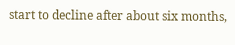start to decline after about six months,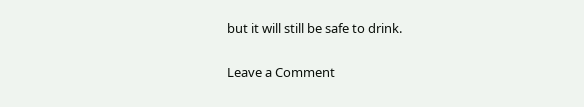but it will still be safe to drink.

Leave a Comment